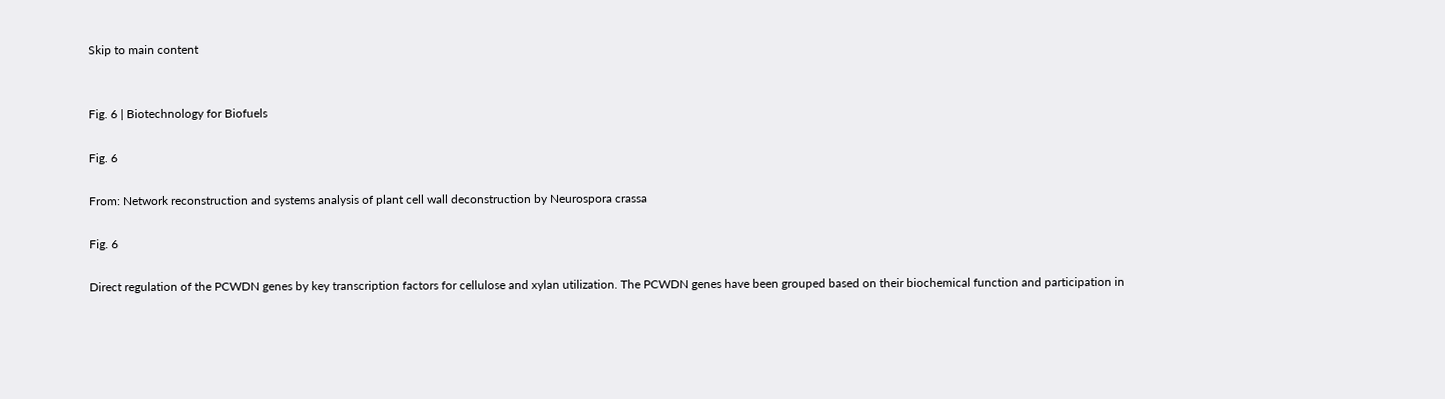Skip to main content


Fig. 6 | Biotechnology for Biofuels

Fig. 6

From: Network reconstruction and systems analysis of plant cell wall deconstruction by Neurospora crassa

Fig. 6

Direct regulation of the PCWDN genes by key transcription factors for cellulose and xylan utilization. The PCWDN genes have been grouped based on their biochemical function and participation in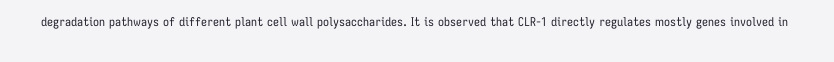degradation pathways of different plant cell wall polysaccharides. It is observed that CLR-1 directly regulates mostly genes involved in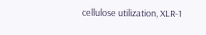cellulose utilization, XLR-1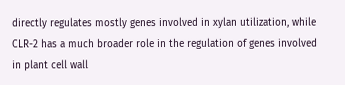directly regulates mostly genes involved in xylan utilization, while CLR-2 has a much broader role in the regulation of genes involved in plant cell wall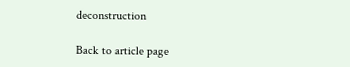deconstruction

Back to article page